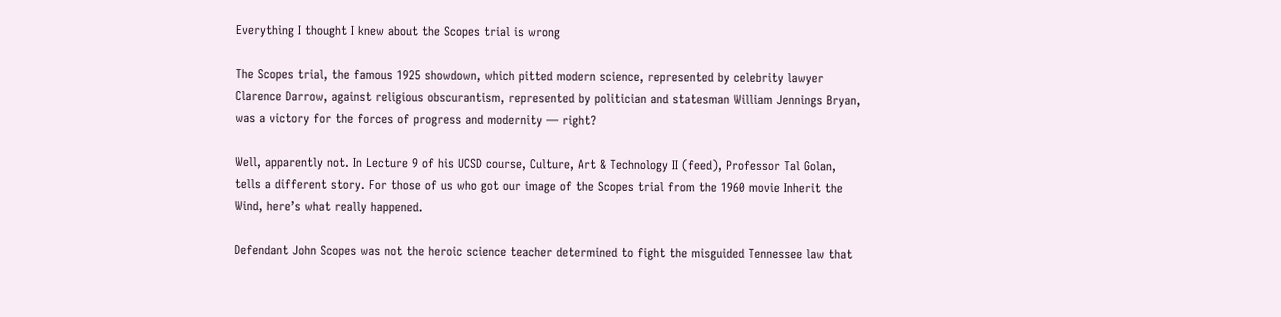Everything I thought I knew about the Scopes trial is wrong

The Scopes trial, the famous 1925 showdown, which pitted modern science, represented by celebrity lawyer Clarence Darrow, against religious obscurantism, represented by politician and statesman William Jennings Bryan, was a victory for the forces of progress and modernity — right?

Well, apparently not. In Lecture 9 of his UCSD course, Culture, Art & Technology II (feed), Professor Tal Golan, tells a different story. For those of us who got our image of the Scopes trial from the 1960 movie Inherit the Wind, here’s what really happened.

Defendant John Scopes was not the heroic science teacher determined to fight the misguided Tennessee law that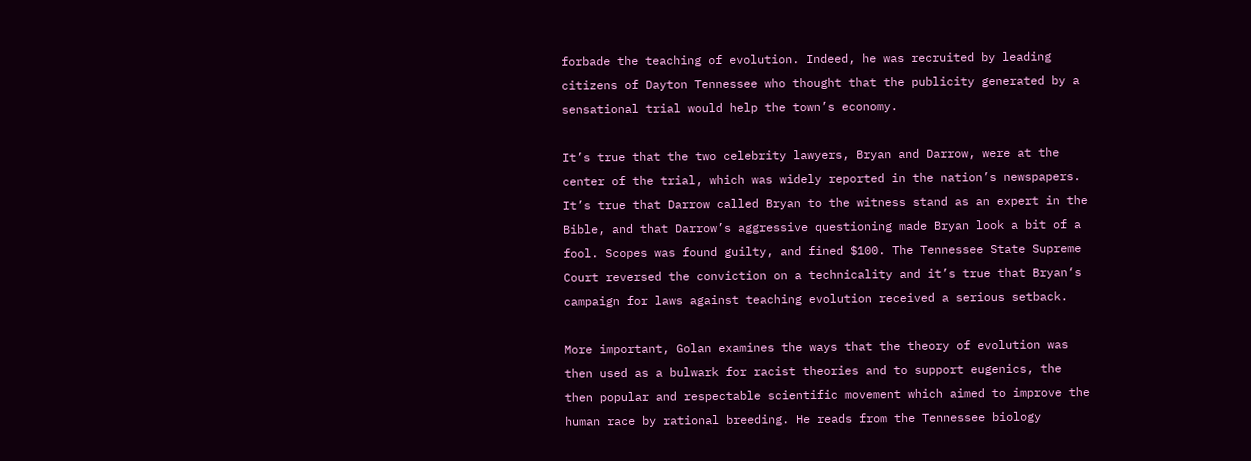forbade the teaching of evolution. Indeed, he was recruited by leading citizens of Dayton Tennessee who thought that the publicity generated by a sensational trial would help the town’s economy.

It’s true that the two celebrity lawyers, Bryan and Darrow, were at the center of the trial, which was widely reported in the nation’s newspapers. It’s true that Darrow called Bryan to the witness stand as an expert in the Bible, and that Darrow’s aggressive questioning made Bryan look a bit of a fool. Scopes was found guilty, and fined $100. The Tennessee State Supreme Court reversed the conviction on a technicality and it’s true that Bryan‘s campaign for laws against teaching evolution received a serious setback.

More important, Golan examines the ways that the theory of evolution was then used as a bulwark for racist theories and to support eugenics, the then popular and respectable scientific movement which aimed to improve the human race by rational breeding. He reads from the Tennessee biology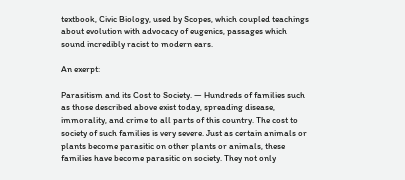textbook, Civic Biology, used by Scopes, which coupled teachings about evolution with advocacy of eugenics, passages which sound incredibly racist to modern ears.

An exerpt:

Parasitism and its Cost to Society. — Hundreds of families such as those described above exist today, spreading disease, immorality, and crime to all parts of this country. The cost to society of such families is very severe. Just as certain animals or plants become parasitic on other plants or animals, these families have become parasitic on society. They not only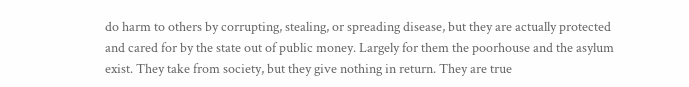do harm to others by corrupting, stealing, or spreading disease, but they are actually protected and cared for by the state out of public money. Largely for them the poorhouse and the asylum exist. They take from society, but they give nothing in return. They are true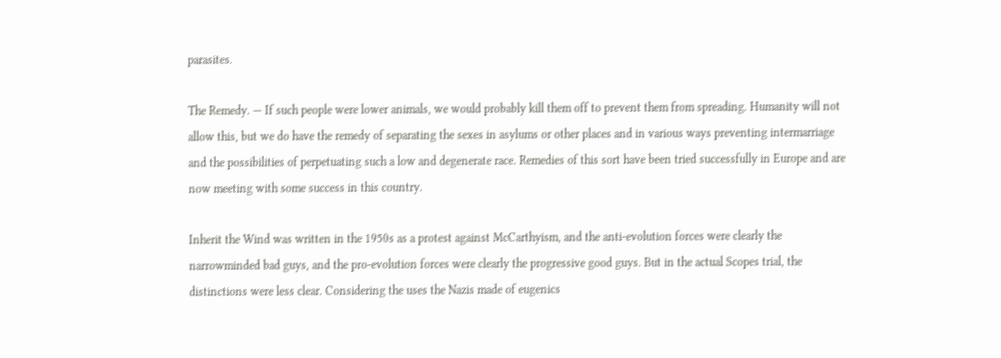parasites.

The Remedy. — If such people were lower animals, we would probably kill them off to prevent them from spreading. Humanity will not allow this, but we do have the remedy of separating the sexes in asylums or other places and in various ways preventing intermarriage and the possibilities of perpetuating such a low and degenerate race. Remedies of this sort have been tried successfully in Europe and are now meeting with some success in this country.

Inherit the Wind was written in the 1950s as a protest against McCarthyism, and the anti-evolution forces were clearly the narrowminded bad guys, and the pro-evolution forces were clearly the progressive good guys. But in the actual Scopes trial, the distinctions were less clear. Considering the uses the Nazis made of eugenics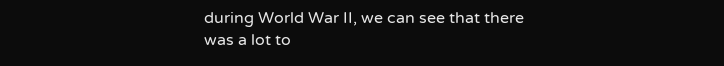during World War II, we can see that there was a lot to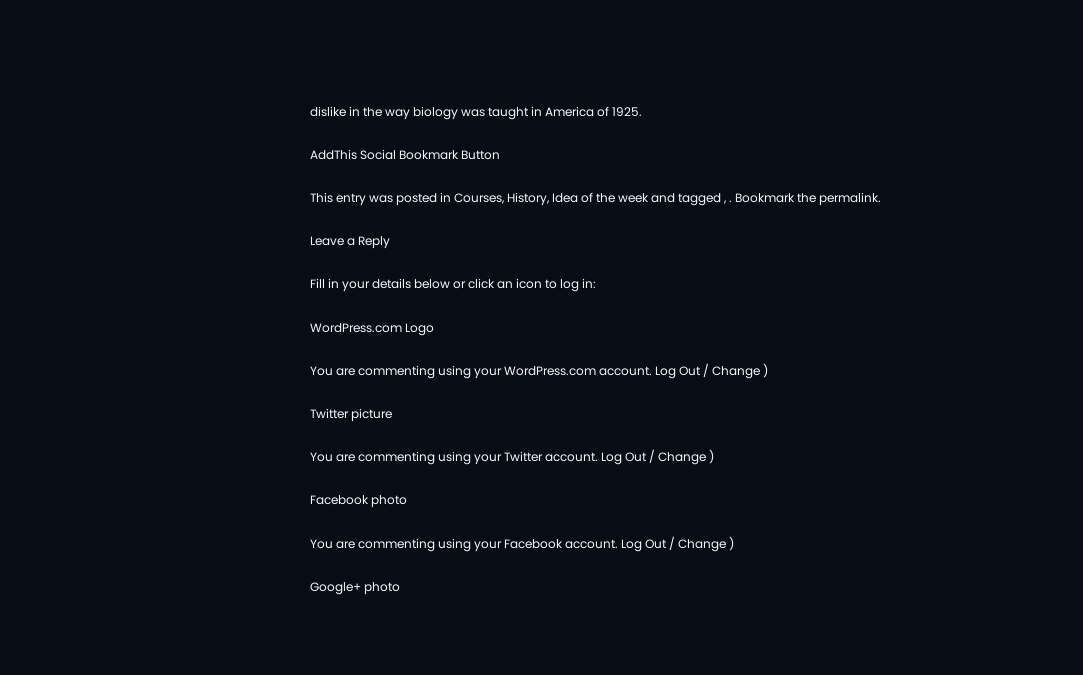dislike in the way biology was taught in America of 1925.

AddThis Social Bookmark Button

This entry was posted in Courses, History, Idea of the week and tagged , . Bookmark the permalink.

Leave a Reply

Fill in your details below or click an icon to log in:

WordPress.com Logo

You are commenting using your WordPress.com account. Log Out / Change )

Twitter picture

You are commenting using your Twitter account. Log Out / Change )

Facebook photo

You are commenting using your Facebook account. Log Out / Change )

Google+ photo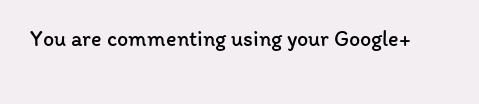You are commenting using your Google+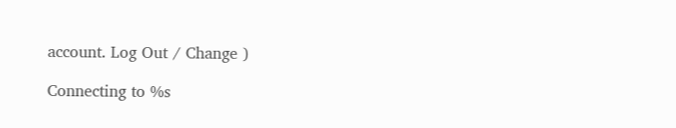account. Log Out / Change )

Connecting to %s